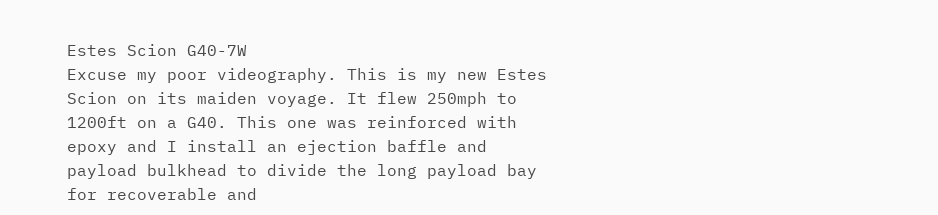Estes Scion G40-7W
Excuse my poor videography. This is my new Estes Scion on its maiden voyage. It flew 250mph to 1200ft on a G40. This one was reinforced with epoxy and I install an ejection baffle and payload bulkhead to divide the long payload bay for recoverable and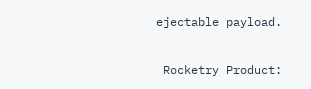ejectable payload.

 Rocketry Product: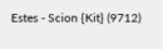Estes - Scion {Kit} (9712)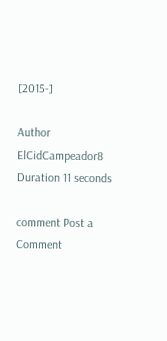[2015-]

Author ElCidCampeador8
Duration 11 seconds

comment Post a Comment